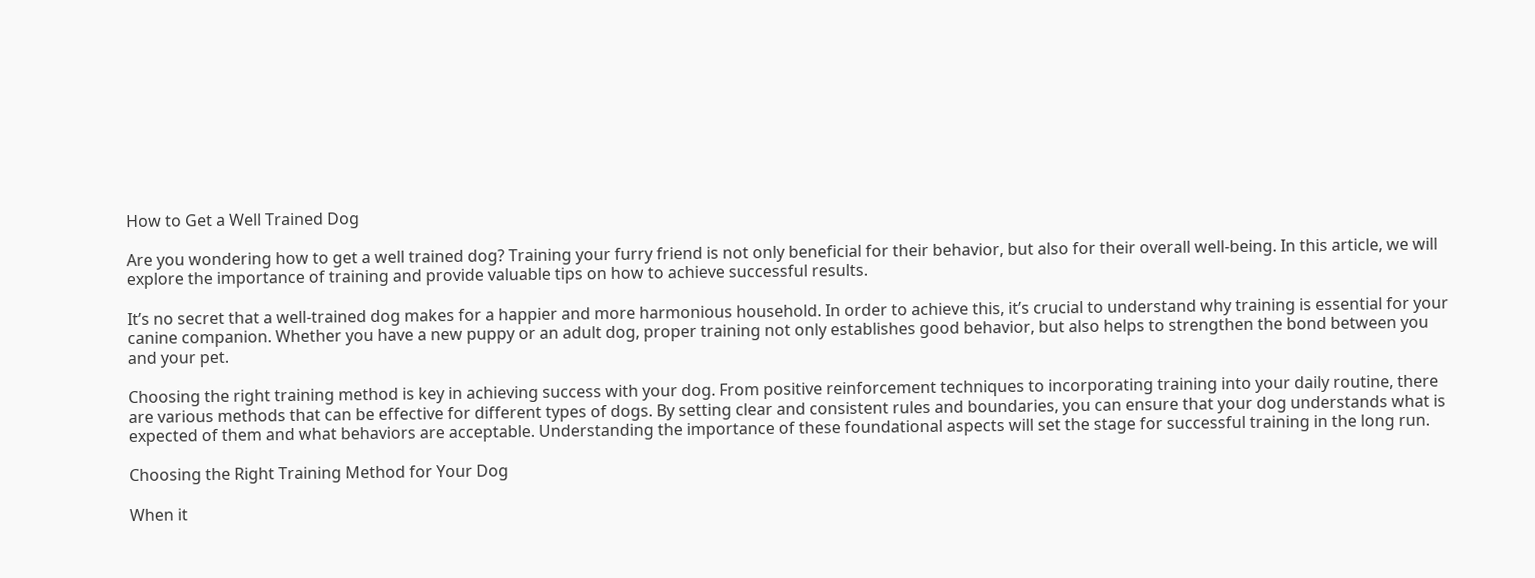How to Get a Well Trained Dog

Are you wondering how to get a well trained dog? Training your furry friend is not only beneficial for their behavior, but also for their overall well-being. In this article, we will explore the importance of training and provide valuable tips on how to achieve successful results.

It’s no secret that a well-trained dog makes for a happier and more harmonious household. In order to achieve this, it’s crucial to understand why training is essential for your canine companion. Whether you have a new puppy or an adult dog, proper training not only establishes good behavior, but also helps to strengthen the bond between you and your pet.

Choosing the right training method is key in achieving success with your dog. From positive reinforcement techniques to incorporating training into your daily routine, there are various methods that can be effective for different types of dogs. By setting clear and consistent rules and boundaries, you can ensure that your dog understands what is expected of them and what behaviors are acceptable. Understanding the importance of these foundational aspects will set the stage for successful training in the long run.

Choosing the Right Training Method for Your Dog

When it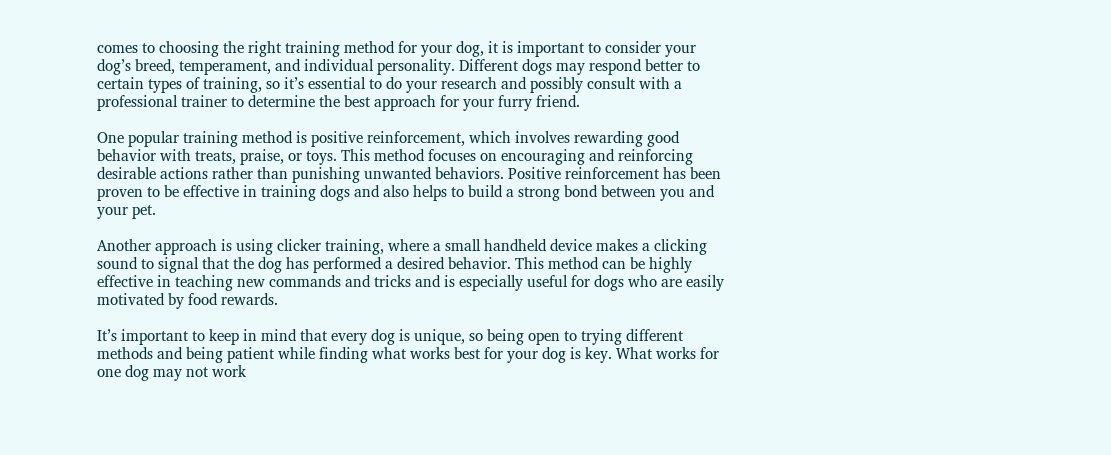comes to choosing the right training method for your dog, it is important to consider your dog’s breed, temperament, and individual personality. Different dogs may respond better to certain types of training, so it’s essential to do your research and possibly consult with a professional trainer to determine the best approach for your furry friend.

One popular training method is positive reinforcement, which involves rewarding good behavior with treats, praise, or toys. This method focuses on encouraging and reinforcing desirable actions rather than punishing unwanted behaviors. Positive reinforcement has been proven to be effective in training dogs and also helps to build a strong bond between you and your pet.

Another approach is using clicker training, where a small handheld device makes a clicking sound to signal that the dog has performed a desired behavior. This method can be highly effective in teaching new commands and tricks and is especially useful for dogs who are easily motivated by food rewards.

It’s important to keep in mind that every dog is unique, so being open to trying different methods and being patient while finding what works best for your dog is key. What works for one dog may not work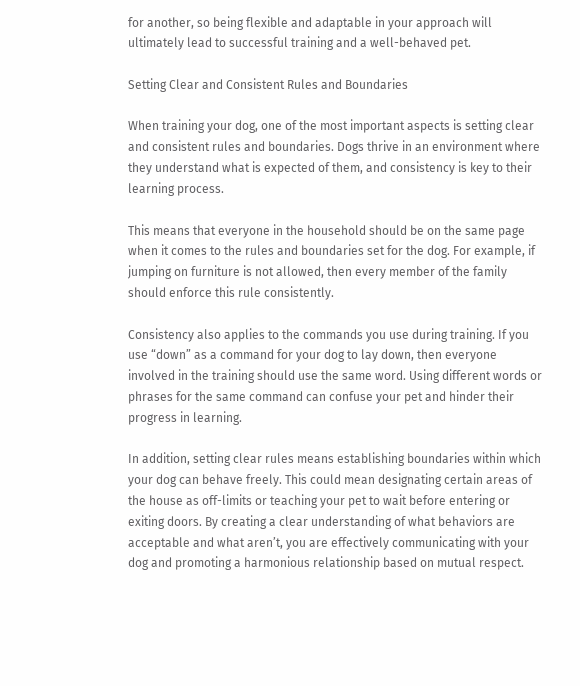for another, so being flexible and adaptable in your approach will ultimately lead to successful training and a well-behaved pet.

Setting Clear and Consistent Rules and Boundaries

When training your dog, one of the most important aspects is setting clear and consistent rules and boundaries. Dogs thrive in an environment where they understand what is expected of them, and consistency is key to their learning process.

This means that everyone in the household should be on the same page when it comes to the rules and boundaries set for the dog. For example, if jumping on furniture is not allowed, then every member of the family should enforce this rule consistently.

Consistency also applies to the commands you use during training. If you use “down” as a command for your dog to lay down, then everyone involved in the training should use the same word. Using different words or phrases for the same command can confuse your pet and hinder their progress in learning.

In addition, setting clear rules means establishing boundaries within which your dog can behave freely. This could mean designating certain areas of the house as off-limits or teaching your pet to wait before entering or exiting doors. By creating a clear understanding of what behaviors are acceptable and what aren’t, you are effectively communicating with your dog and promoting a harmonious relationship based on mutual respect.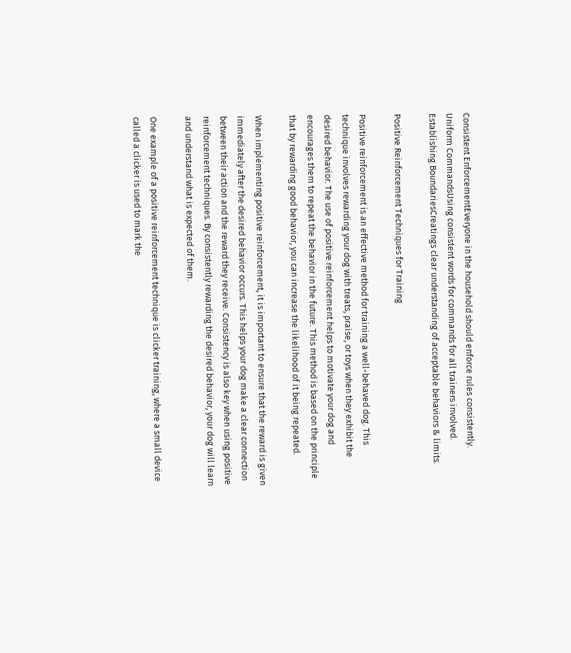Consistent EnforcementEveryone in the household should enforce rules consistently.
Uniform CommandsUsing consistent words for commands for all trainers involved.
Establishing BoundariesCreatings clear understanding of acceptable behaviors & limits.

Positive Reinforcement Techniques for Training

Positive reinforcement is an effective method for training a well-behaved dog. This technique involves rewarding your dog with treats, praise, or toys when they exhibit the desired behavior. The use of positive reinforcement helps to motivate your dog and encourages them to repeat the behavior in the future. This method is based on the principle that by rewarding good behavior, you can increase the likelihood of it being repeated.

When implementing positive reinforcement, it is important to ensure that the reward is given immediately after the desired behavior occurs. This helps your dog make a clear connection between their action and the reward they receive. Consistency is also key when using positive reinforcement techniques. By consistently rewarding the desired behavior, your dog will learn and understand what is expected of them.

One example of a positive reinforcement technique is clicker training, where a small device called a clicker is used to mark the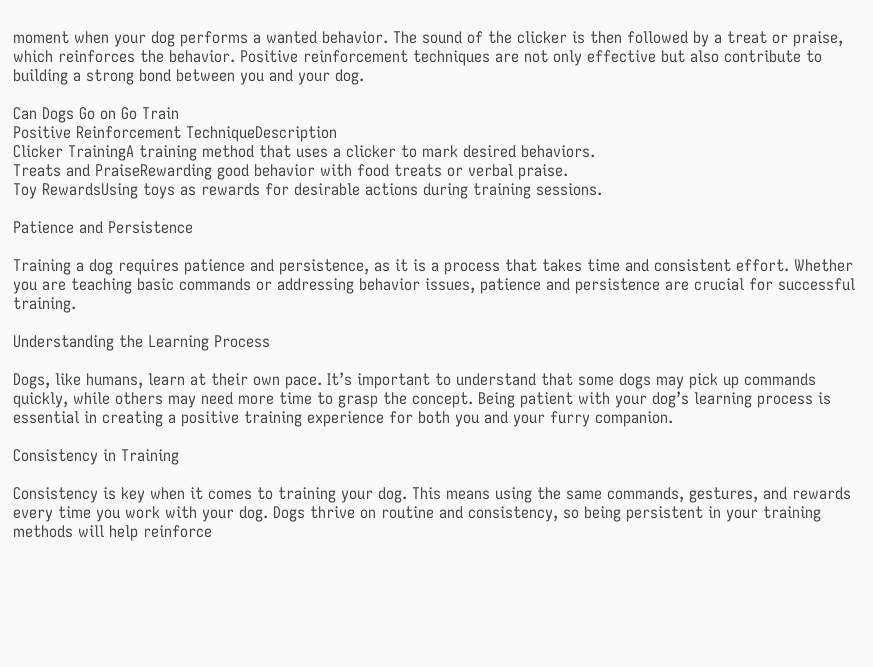moment when your dog performs a wanted behavior. The sound of the clicker is then followed by a treat or praise, which reinforces the behavior. Positive reinforcement techniques are not only effective but also contribute to building a strong bond between you and your dog.

Can Dogs Go on Go Train
Positive Reinforcement TechniqueDescription
Clicker TrainingA training method that uses a clicker to mark desired behaviors.
Treats and PraiseRewarding good behavior with food treats or verbal praise.
Toy RewardsUsing toys as rewards for desirable actions during training sessions.

Patience and Persistence

Training a dog requires patience and persistence, as it is a process that takes time and consistent effort. Whether you are teaching basic commands or addressing behavior issues, patience and persistence are crucial for successful training.

Understanding the Learning Process

Dogs, like humans, learn at their own pace. It’s important to understand that some dogs may pick up commands quickly, while others may need more time to grasp the concept. Being patient with your dog’s learning process is essential in creating a positive training experience for both you and your furry companion.

Consistency in Training

Consistency is key when it comes to training your dog. This means using the same commands, gestures, and rewards every time you work with your dog. Dogs thrive on routine and consistency, so being persistent in your training methods will help reinforce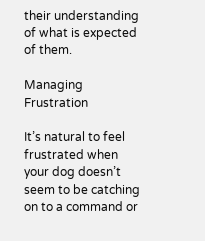their understanding of what is expected of them.

Managing Frustration

It’s natural to feel frustrated when your dog doesn’t seem to be catching on to a command or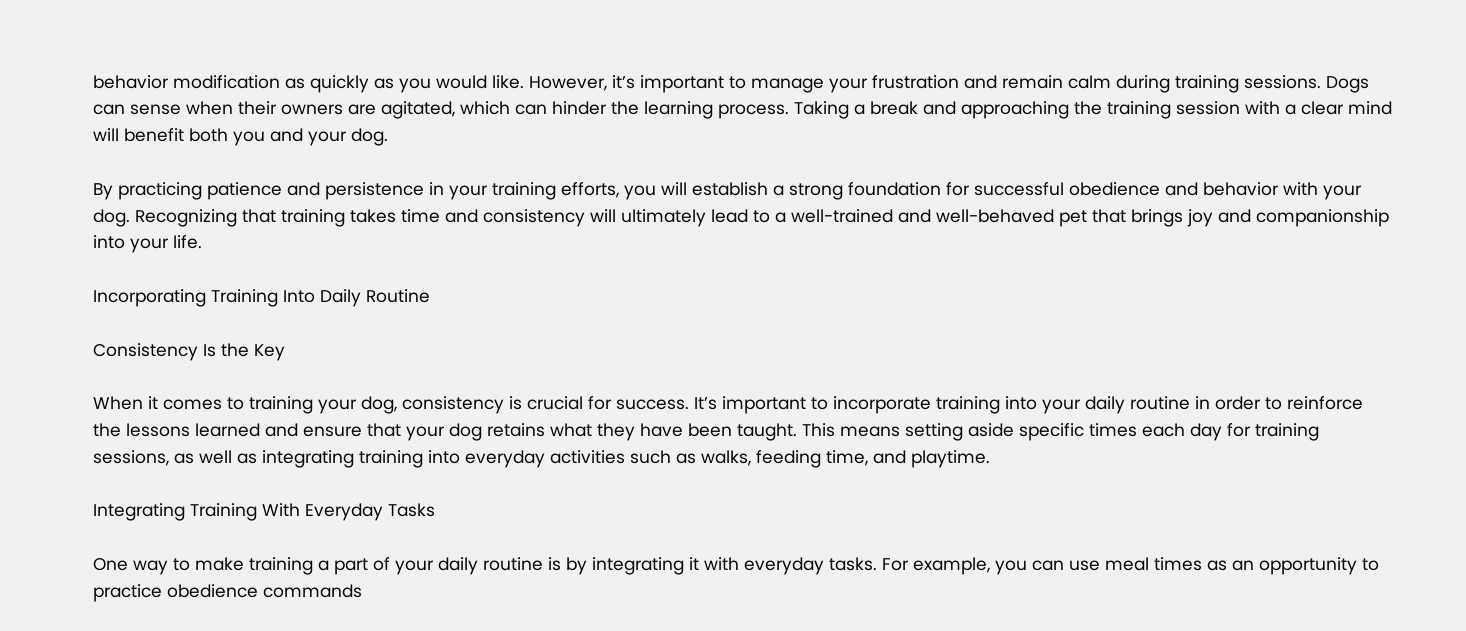behavior modification as quickly as you would like. However, it’s important to manage your frustration and remain calm during training sessions. Dogs can sense when their owners are agitated, which can hinder the learning process. Taking a break and approaching the training session with a clear mind will benefit both you and your dog.

By practicing patience and persistence in your training efforts, you will establish a strong foundation for successful obedience and behavior with your dog. Recognizing that training takes time and consistency will ultimately lead to a well-trained and well-behaved pet that brings joy and companionship into your life.

Incorporating Training Into Daily Routine

Consistency Is the Key

When it comes to training your dog, consistency is crucial for success. It’s important to incorporate training into your daily routine in order to reinforce the lessons learned and ensure that your dog retains what they have been taught. This means setting aside specific times each day for training sessions, as well as integrating training into everyday activities such as walks, feeding time, and playtime.

Integrating Training With Everyday Tasks

One way to make training a part of your daily routine is by integrating it with everyday tasks. For example, you can use meal times as an opportunity to practice obedience commands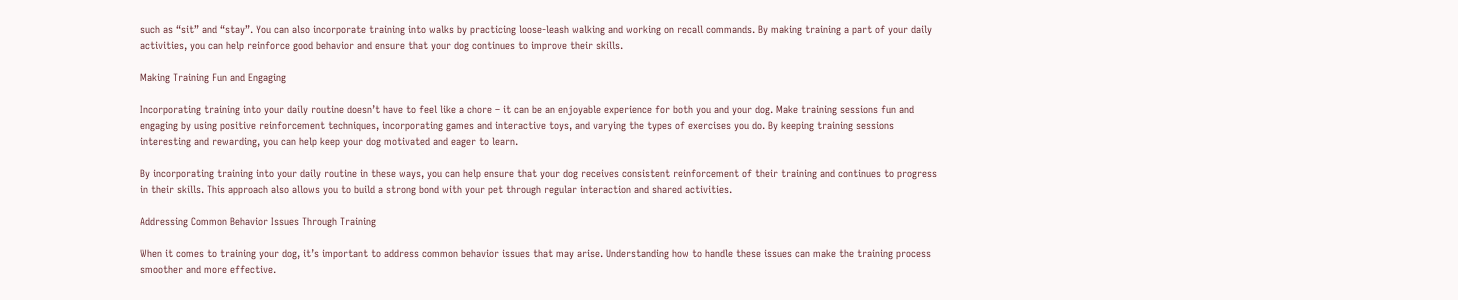such as “sit” and “stay”. You can also incorporate training into walks by practicing loose-leash walking and working on recall commands. By making training a part of your daily activities, you can help reinforce good behavior and ensure that your dog continues to improve their skills.

Making Training Fun and Engaging

Incorporating training into your daily routine doesn’t have to feel like a chore – it can be an enjoyable experience for both you and your dog. Make training sessions fun and engaging by using positive reinforcement techniques, incorporating games and interactive toys, and varying the types of exercises you do. By keeping training sessions interesting and rewarding, you can help keep your dog motivated and eager to learn.

By incorporating training into your daily routine in these ways, you can help ensure that your dog receives consistent reinforcement of their training and continues to progress in their skills. This approach also allows you to build a strong bond with your pet through regular interaction and shared activities.

Addressing Common Behavior Issues Through Training

When it comes to training your dog, it’s important to address common behavior issues that may arise. Understanding how to handle these issues can make the training process smoother and more effective.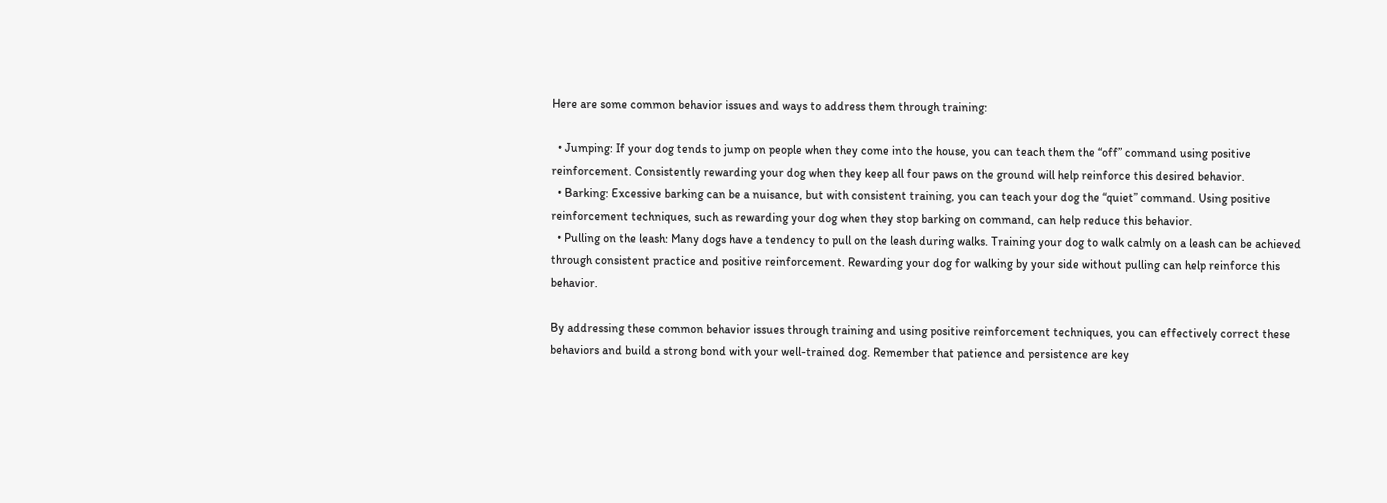Here are some common behavior issues and ways to address them through training:

  • Jumping: If your dog tends to jump on people when they come into the house, you can teach them the “off” command using positive reinforcement. Consistently rewarding your dog when they keep all four paws on the ground will help reinforce this desired behavior.
  • Barking: Excessive barking can be a nuisance, but with consistent training, you can teach your dog the “quiet” command. Using positive reinforcement techniques, such as rewarding your dog when they stop barking on command, can help reduce this behavior.
  • Pulling on the leash: Many dogs have a tendency to pull on the leash during walks. Training your dog to walk calmly on a leash can be achieved through consistent practice and positive reinforcement. Rewarding your dog for walking by your side without pulling can help reinforce this behavior.

By addressing these common behavior issues through training and using positive reinforcement techniques, you can effectively correct these behaviors and build a strong bond with your well-trained dog. Remember that patience and persistence are key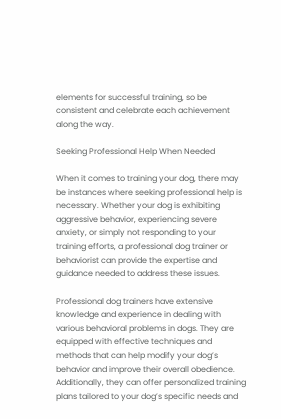elements for successful training, so be consistent and celebrate each achievement along the way.

Seeking Professional Help When Needed

When it comes to training your dog, there may be instances where seeking professional help is necessary. Whether your dog is exhibiting aggressive behavior, experiencing severe anxiety, or simply not responding to your training efforts, a professional dog trainer or behaviorist can provide the expertise and guidance needed to address these issues.

Professional dog trainers have extensive knowledge and experience in dealing with various behavioral problems in dogs. They are equipped with effective techniques and methods that can help modify your dog’s behavior and improve their overall obedience. Additionally, they can offer personalized training plans tailored to your dog’s specific needs and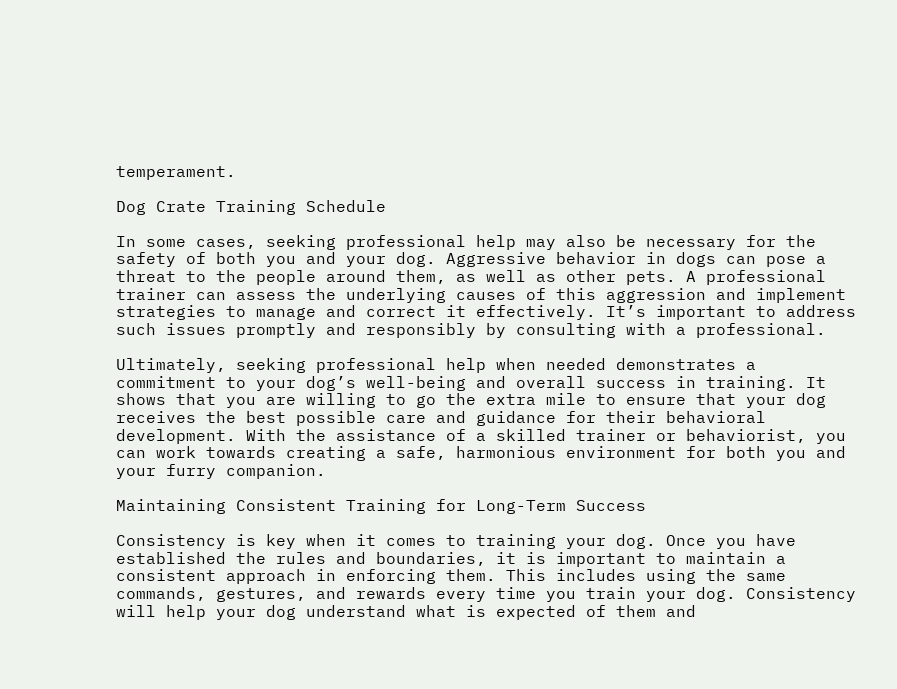temperament.

Dog Crate Training Schedule

In some cases, seeking professional help may also be necessary for the safety of both you and your dog. Aggressive behavior in dogs can pose a threat to the people around them, as well as other pets. A professional trainer can assess the underlying causes of this aggression and implement strategies to manage and correct it effectively. It’s important to address such issues promptly and responsibly by consulting with a professional.

Ultimately, seeking professional help when needed demonstrates a commitment to your dog’s well-being and overall success in training. It shows that you are willing to go the extra mile to ensure that your dog receives the best possible care and guidance for their behavioral development. With the assistance of a skilled trainer or behaviorist, you can work towards creating a safe, harmonious environment for both you and your furry companion.

Maintaining Consistent Training for Long-Term Success

Consistency is key when it comes to training your dog. Once you have established the rules and boundaries, it is important to maintain a consistent approach in enforcing them. This includes using the same commands, gestures, and rewards every time you train your dog. Consistency will help your dog understand what is expected of them and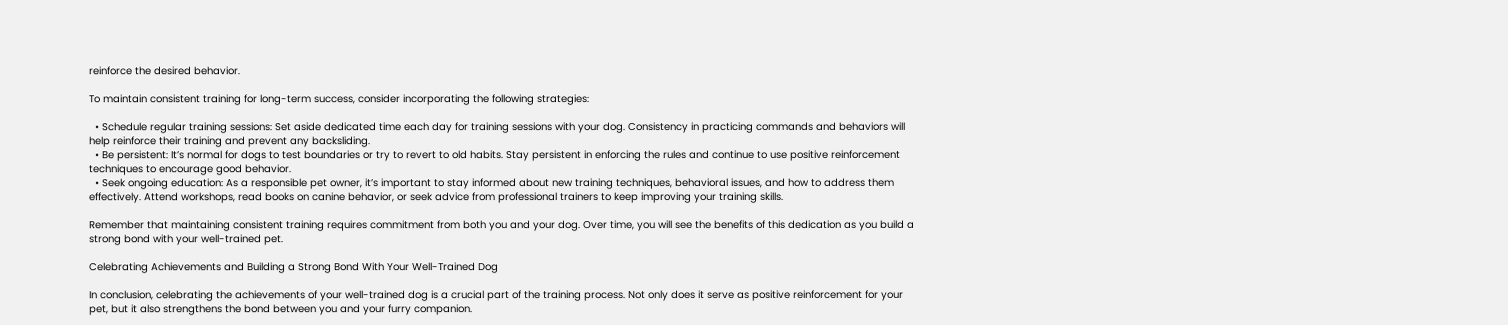reinforce the desired behavior.

To maintain consistent training for long-term success, consider incorporating the following strategies:

  • Schedule regular training sessions: Set aside dedicated time each day for training sessions with your dog. Consistency in practicing commands and behaviors will help reinforce their training and prevent any backsliding.
  • Be persistent: It’s normal for dogs to test boundaries or try to revert to old habits. Stay persistent in enforcing the rules and continue to use positive reinforcement techniques to encourage good behavior.
  • Seek ongoing education: As a responsible pet owner, it’s important to stay informed about new training techniques, behavioral issues, and how to address them effectively. Attend workshops, read books on canine behavior, or seek advice from professional trainers to keep improving your training skills.

Remember that maintaining consistent training requires commitment from both you and your dog. Over time, you will see the benefits of this dedication as you build a strong bond with your well-trained pet.

Celebrating Achievements and Building a Strong Bond With Your Well-Trained Dog

In conclusion, celebrating the achievements of your well-trained dog is a crucial part of the training process. Not only does it serve as positive reinforcement for your pet, but it also strengthens the bond between you and your furry companion.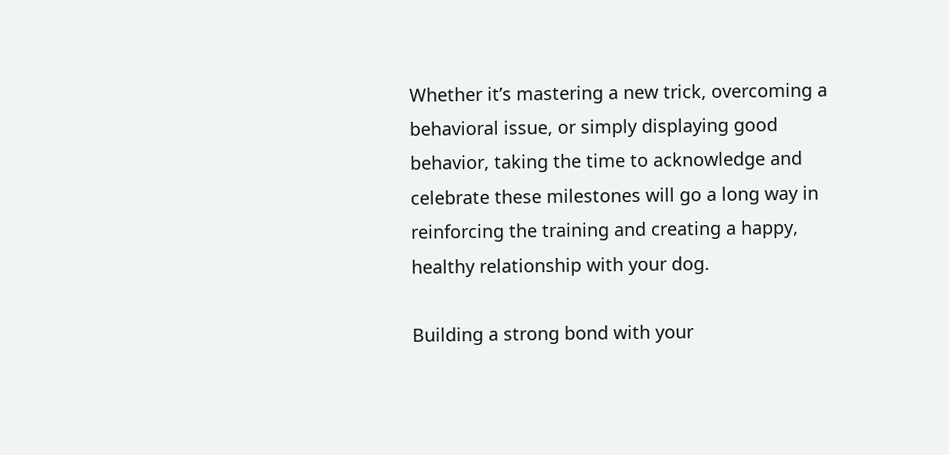Whether it’s mastering a new trick, overcoming a behavioral issue, or simply displaying good behavior, taking the time to acknowledge and celebrate these milestones will go a long way in reinforcing the training and creating a happy, healthy relationship with your dog.

Building a strong bond with your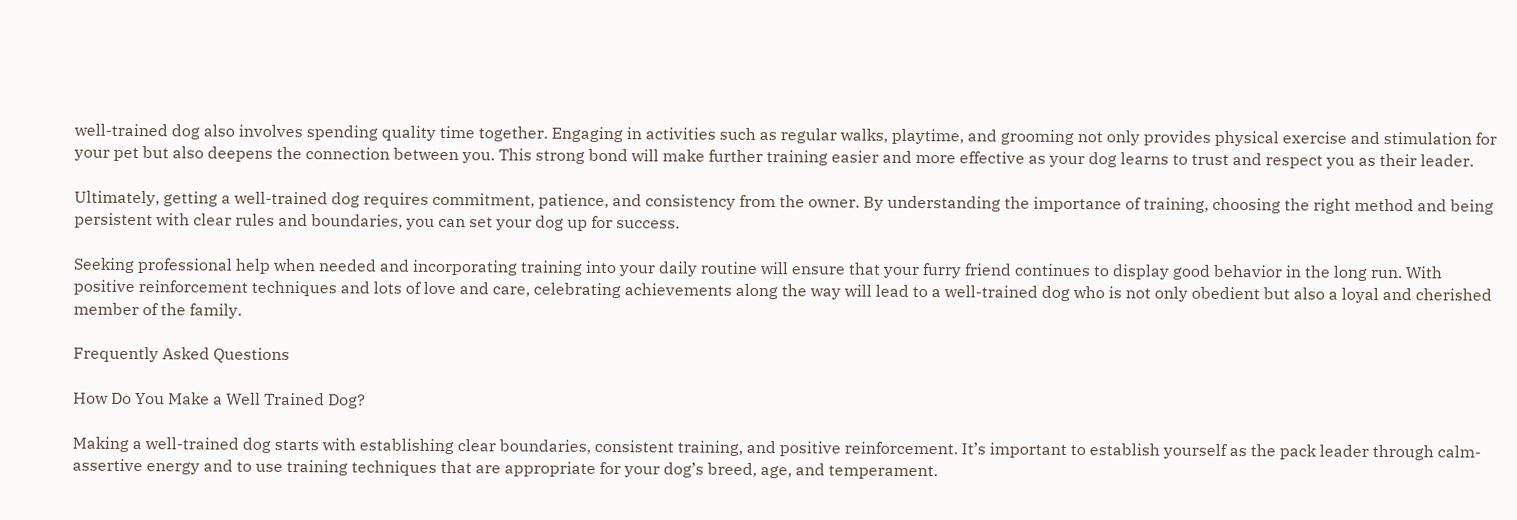well-trained dog also involves spending quality time together. Engaging in activities such as regular walks, playtime, and grooming not only provides physical exercise and stimulation for your pet but also deepens the connection between you. This strong bond will make further training easier and more effective as your dog learns to trust and respect you as their leader.

Ultimately, getting a well-trained dog requires commitment, patience, and consistency from the owner. By understanding the importance of training, choosing the right method and being persistent with clear rules and boundaries, you can set your dog up for success.

Seeking professional help when needed and incorporating training into your daily routine will ensure that your furry friend continues to display good behavior in the long run. With positive reinforcement techniques and lots of love and care, celebrating achievements along the way will lead to a well-trained dog who is not only obedient but also a loyal and cherished member of the family.

Frequently Asked Questions

How Do You Make a Well Trained Dog?

Making a well-trained dog starts with establishing clear boundaries, consistent training, and positive reinforcement. It’s important to establish yourself as the pack leader through calm-assertive energy and to use training techniques that are appropriate for your dog’s breed, age, and temperament.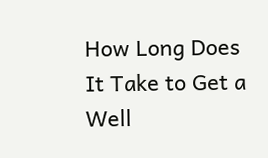How Long Does It Take to Get a Well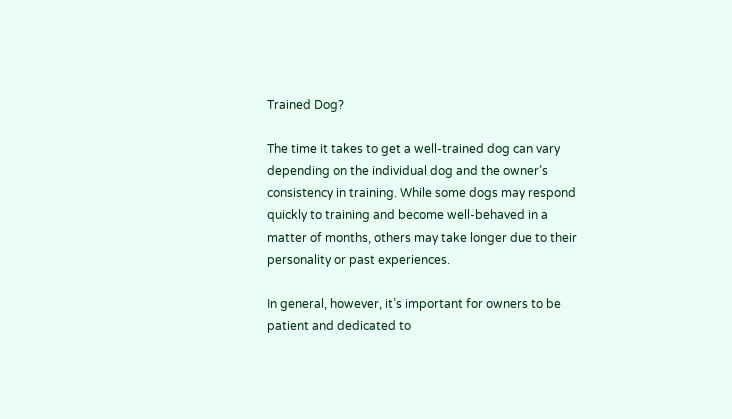Trained Dog?

The time it takes to get a well-trained dog can vary depending on the individual dog and the owner’s consistency in training. While some dogs may respond quickly to training and become well-behaved in a matter of months, others may take longer due to their personality or past experiences.

In general, however, it’s important for owners to be patient and dedicated to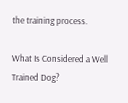the training process.

What Is Considered a Well Trained Dog?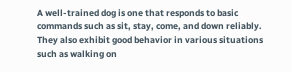A well-trained dog is one that responds to basic commands such as sit, stay, come, and down reliably. They also exhibit good behavior in various situations such as walking on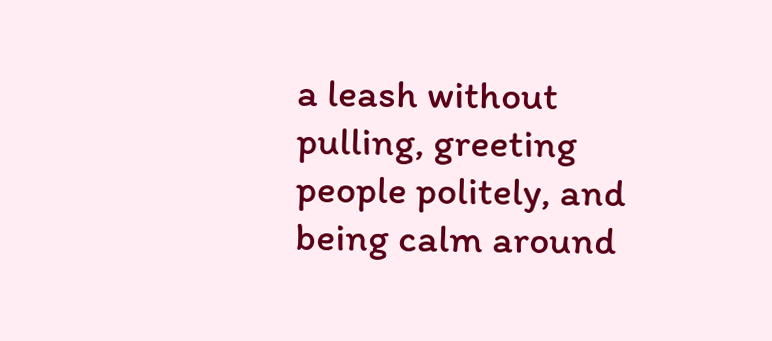a leash without pulling, greeting people politely, and being calm around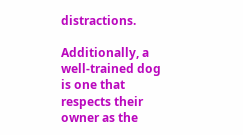distractions.

Additionally, a well-trained dog is one that respects their owner as the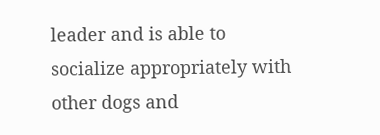leader and is able to socialize appropriately with other dogs and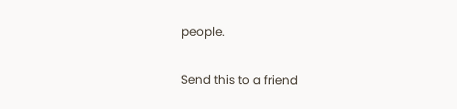people.

Send this to a friend